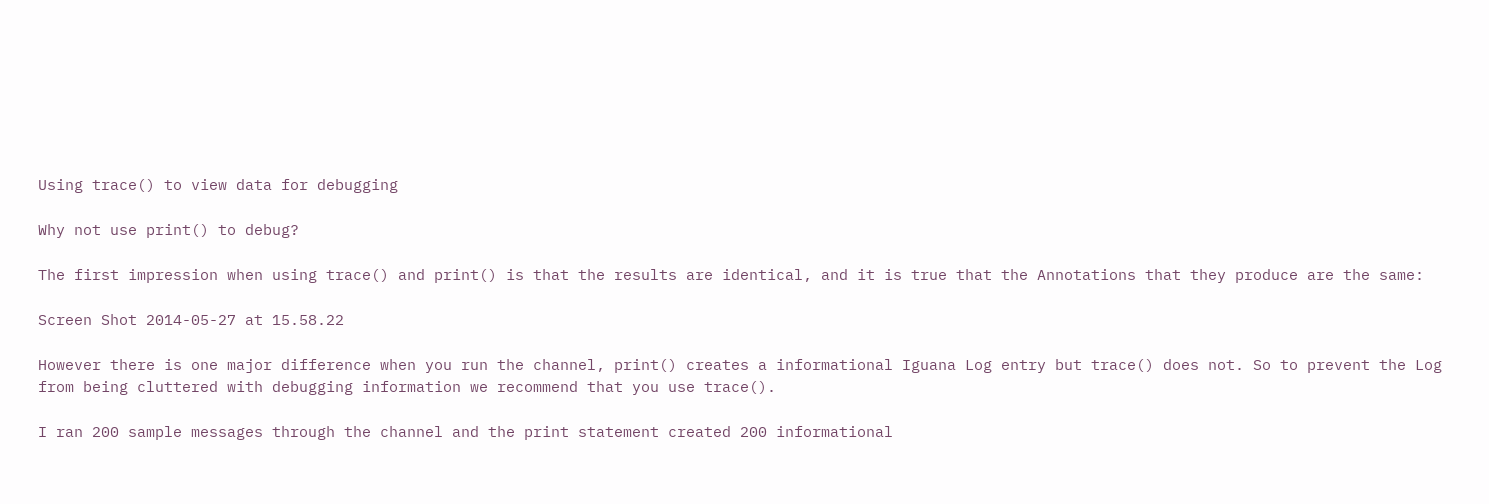Using trace() to view data for debugging

Why not use print() to debug?

The first impression when using trace() and print() is that the results are identical, and it is true that the Annotations that they produce are the same:

Screen Shot 2014-05-27 at 15.58.22

However there is one major difference when you run the channel, print() creates a informational Iguana Log entry but trace() does not. So to prevent the Log from being cluttered with debugging information we recommend that you use trace().

I ran 200 sample messages through the channel and the print statement created 200 informational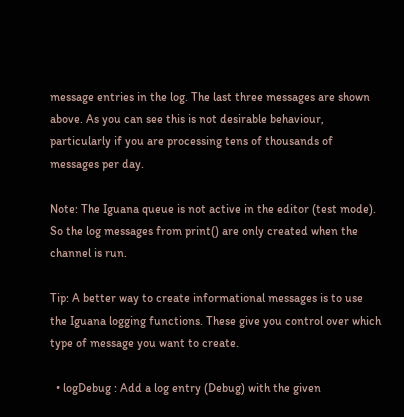message entries in the log. The last three messages are shown above. As you can see this is not desirable behaviour, particularly if you are processing tens of thousands of messages per day.

Note: The Iguana queue is not active in the editor (test mode). So the log messages from print() are only created when the channel is run.

Tip: A better way to create informational messages is to use the Iguana logging functions. These give you control over which type of message you want to create.

  • logDebug : Add a log entry (Debug) with the given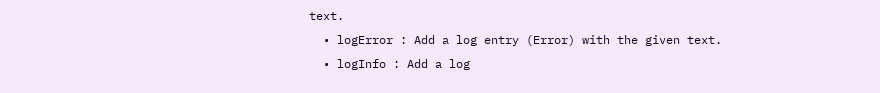text.
  • logError : Add a log entry (Error) with the given text.
  • logInfo : Add a log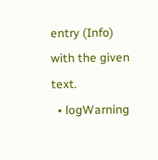entry (Info) with the given text.
  • logWarning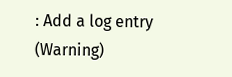: Add a log entry (Warning)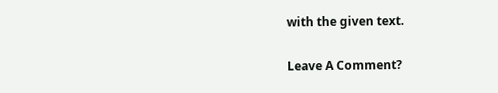with the given text.

Leave A Comment?